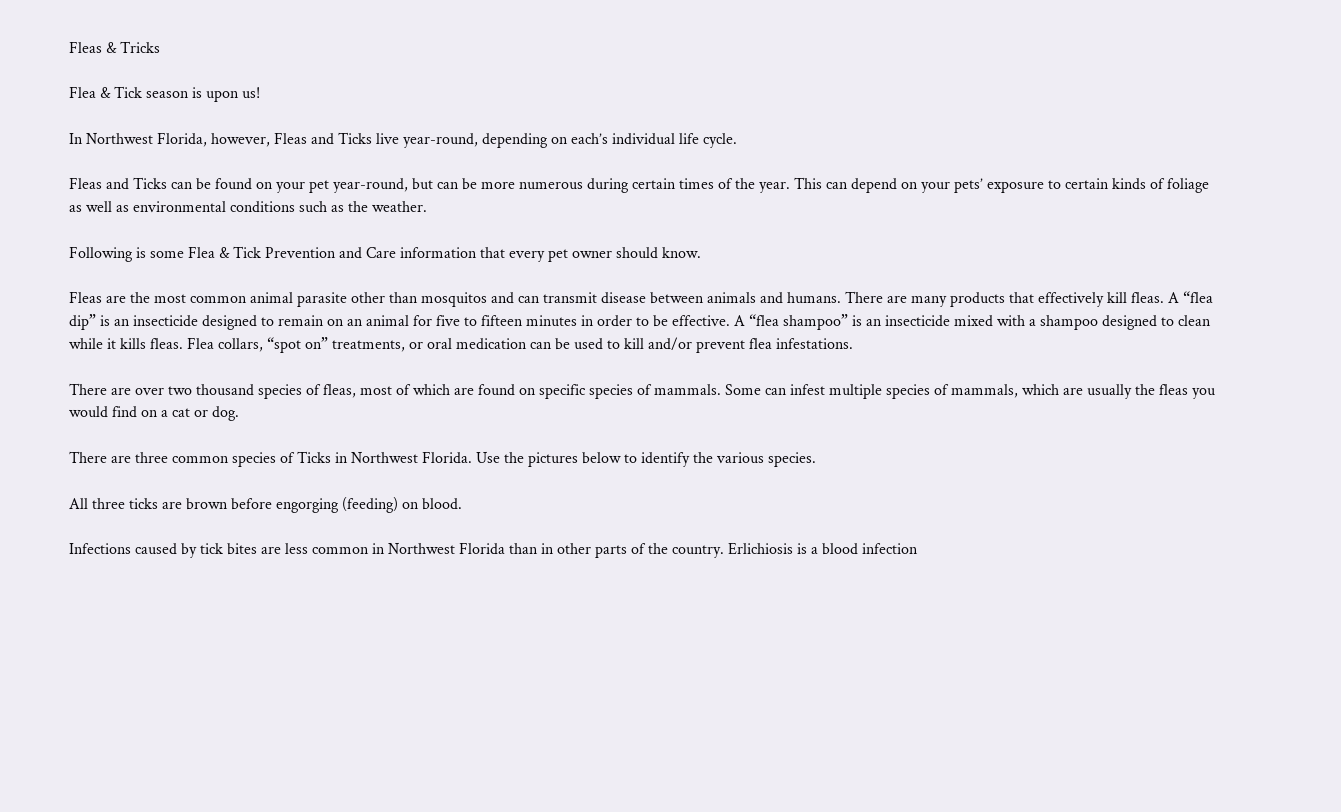Fleas & Tricks

Flea & Tick season is upon us!

In Northwest Florida, however, Fleas and Ticks live year-round, depending on each’s individual life cycle.

Fleas and Ticks can be found on your pet year-round, but can be more numerous during certain times of the year. This can depend on your pets’ exposure to certain kinds of foliage as well as environmental conditions such as the weather.

Following is some Flea & Tick Prevention and Care information that every pet owner should know.

Fleas are the most common animal parasite other than mosquitos and can transmit disease between animals and humans. There are many products that effectively kill fleas. A “flea dip” is an insecticide designed to remain on an animal for five to fifteen minutes in order to be effective. A “flea shampoo” is an insecticide mixed with a shampoo designed to clean while it kills fleas. Flea collars, “spot on” treatments, or oral medication can be used to kill and/or prevent flea infestations.

There are over two thousand species of fleas, most of which are found on specific species of mammals. Some can infest multiple species of mammals, which are usually the fleas you would find on a cat or dog.

There are three common species of Ticks in Northwest Florida. Use the pictures below to identify the various species.

All three ticks are brown before engorging (feeding) on blood.

Infections caused by tick bites are less common in Northwest Florida than in other parts of the country. Erlichiosis is a blood infection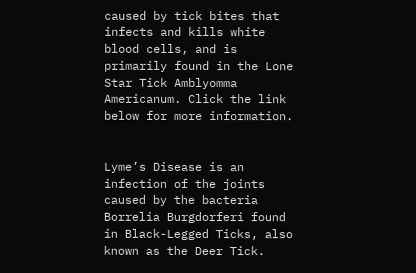caused by tick bites that infects and kills white blood cells, and is primarily found in the Lone Star Tick Amblyomma Americanum. Click the link below for more information.


Lyme’s Disease is an infection of the joints caused by the bacteria Borrelia Burgdorferi found in Black-Legged Ticks, also known as the Deer Tick.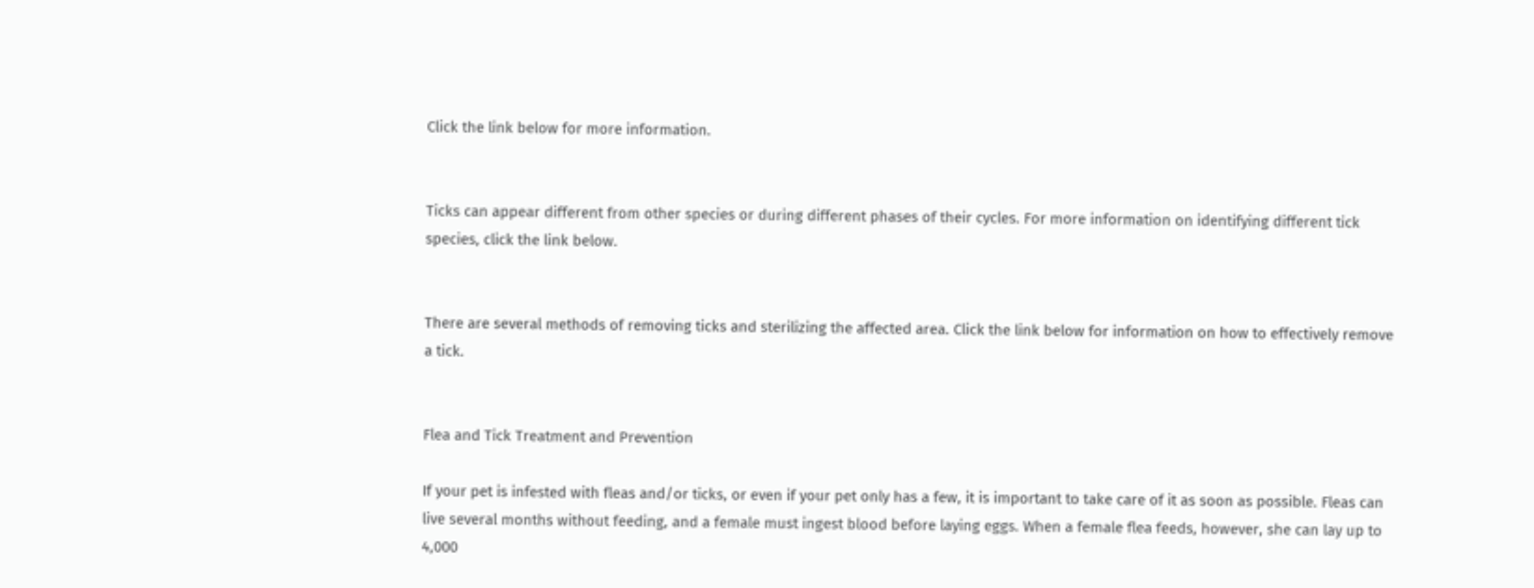Click the link below for more information.


Ticks can appear different from other species or during different phases of their cycles. For more information on identifying different tick species, click the link below.


There are several methods of removing ticks and sterilizing the affected area. Click the link below for information on how to effectively remove a tick.


Flea and Tick Treatment and Prevention

If your pet is infested with fleas and/or ticks, or even if your pet only has a few, it is important to take care of it as soon as possible. Fleas can live several months without feeding, and a female must ingest blood before laying eggs. When a female flea feeds, however, she can lay up to 4,000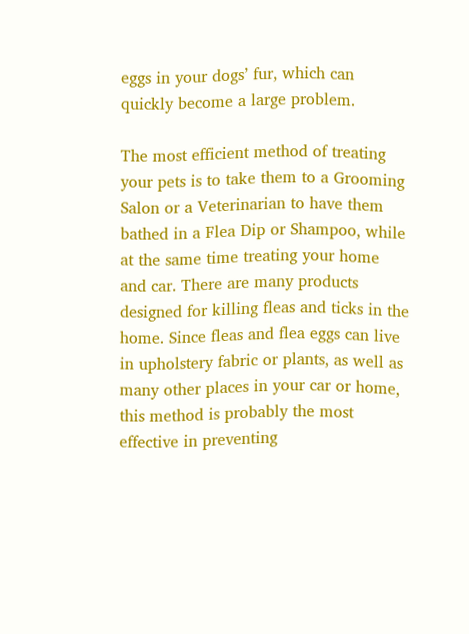eggs in your dogs’ fur, which can quickly become a large problem.

The most efficient method of treating your pets is to take them to a Grooming Salon or a Veterinarian to have them bathed in a Flea Dip or Shampoo, while at the same time treating your home and car. There are many products designed for killing fleas and ticks in the home. Since fleas and flea eggs can live in upholstery fabric or plants, as well as many other places in your car or home, this method is probably the most effective in preventing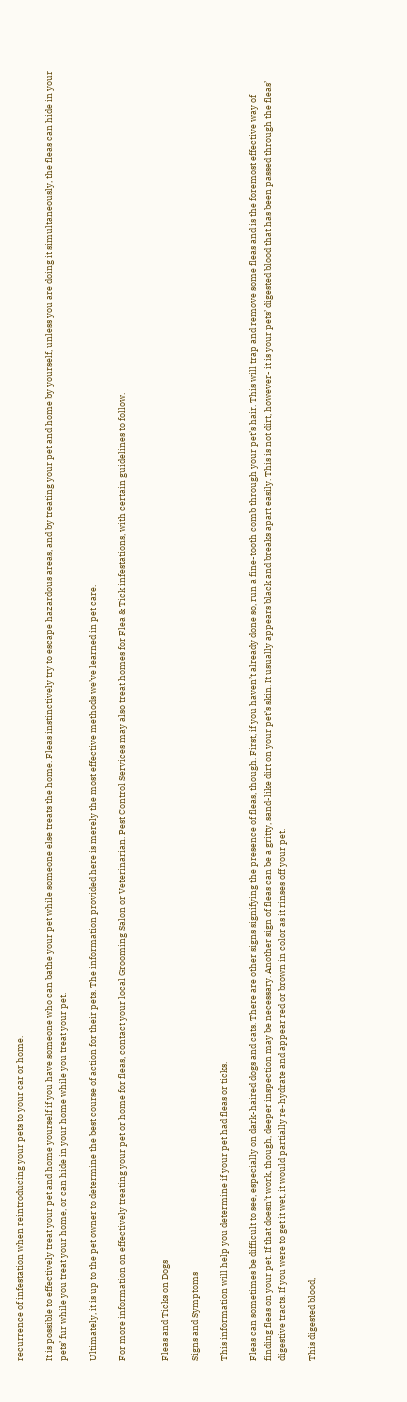recurrence of infestation when reintroducing your pets to your car or home.

It is possible to effectively treat your pet and home yourself if you have someone who can bathe your pet while someone else treats the home. Fleas instinctively try to escape hazardous areas, and by treating your pet and home by yourself, unless you are doing it simultaneously, the fleas can hide in your pets’ fur while you treat your home, or can hide in your home while you treat your pet.

Ultimately, it is up to the pet owner to determine the best course of action for their pets. The information provided here is merely the most effective methods we’ve learned in pet care.

For more information on effectively treating your pet or home for fleas, contact your local Grooming Salon or Veterinarian. Pest Control Services may also treat homes for Flea & Tick infestations, with certain guidelines to follow.


Fleas and Ticks on Dogs

Signs and Symptoms

This information will help you determine if your pet had fleas or ticks.

Fleas can sometimes be difficult to see, especially on dark-haired dogs and cats. There are other signs signifying the presence of fleas, though. First, if you haven’t already done so, run a fine-tooth comb through your pet’s hair. This will trap and remove some fleas and is the foremost effective way of finding fleas on your pet. If that doesn’t work, though, deeper inspection may be necessary. Another sign of fleas can be a gritty, sand-like dirt on your pet’s skin. It usually appears black and breaks apart easily. This is not dirt, however- it is your pets’ digested blood that has been passed through the fleas’ digestive tracts. If you were to get it wet, it would partially re-hydrate and appear red or brown in color as it rinses off your pet.

This digested blood,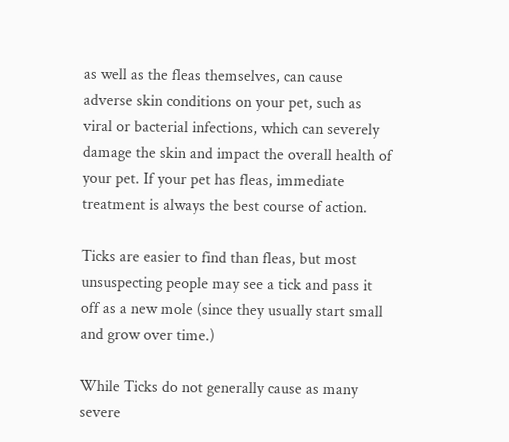as well as the fleas themselves, can cause adverse skin conditions on your pet, such as viral or bacterial infections, which can severely damage the skin and impact the overall health of your pet. If your pet has fleas, immediate treatment is always the best course of action.

Ticks are easier to find than fleas, but most unsuspecting people may see a tick and pass it off as a new mole (since they usually start small and grow over time.)

While Ticks do not generally cause as many severe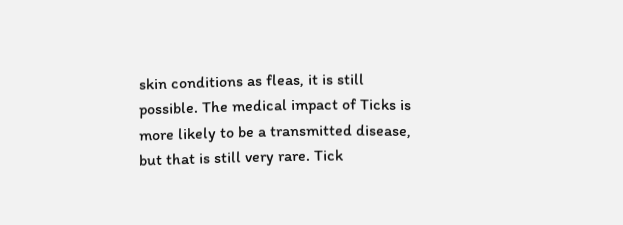skin conditions as fleas, it is still possible. The medical impact of Ticks is more likely to be a transmitted disease, but that is still very rare. Tick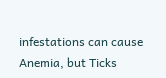infestations can cause Anemia, but Ticks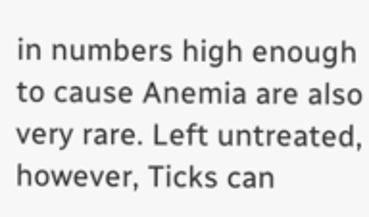in numbers high enough to cause Anemia are also very rare. Left untreated, however, Ticks can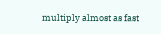multiply almost as fast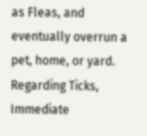as Fleas, and eventually overrun a pet, home, or yard. Regarding Ticks, Immediate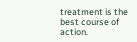treatment is the best course of action.